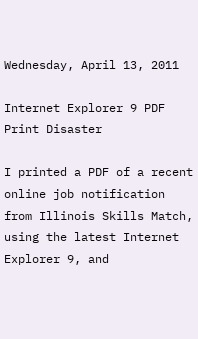Wednesday, April 13, 2011

Internet Explorer 9 PDF Print Disaster

I printed a PDF of a recent online job notification from Illinois Skills Match, using the latest Internet Explorer 9, and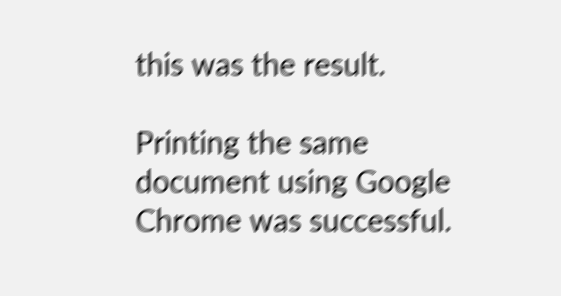this was the result.

Printing the same document using Google Chrome was successful.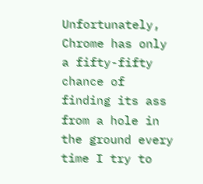Unfortunately, Chrome has only a fifty-fifty chance of finding its ass from a hole in the ground every time I try to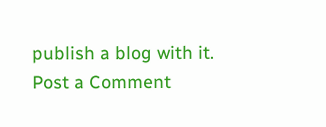publish a blog with it.
Post a Comment